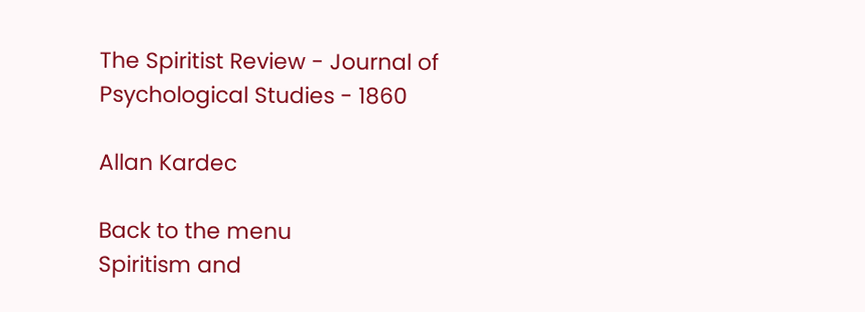The Spiritist Review - Journal of Psychological Studies - 1860

Allan Kardec

Back to the menu
Spiritism and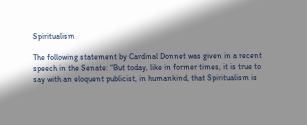Spiritualism

The following statement by Cardinal Donnet was given in a recent speech in the Senate: “But today, like in former times, it is true to say with an eloquent publicist, in humankind, that Spiritualism is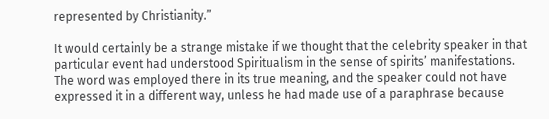represented by Christianity.”

It would certainly be a strange mistake if we thought that the celebrity speaker in that particular event had understood Spiritualism in the sense of spirits’ manifestations. The word was employed there in its true meaning, and the speaker could not have expressed it in a different way, unless he had made use of a paraphrase because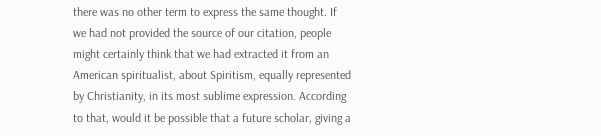there was no other term to express the same thought. If we had not provided the source of our citation, people might certainly think that we had extracted it from an American spiritualist, about Spiritism, equally represented by Christianity, in its most sublime expression. According to that, would it be possible that a future scholar, giving a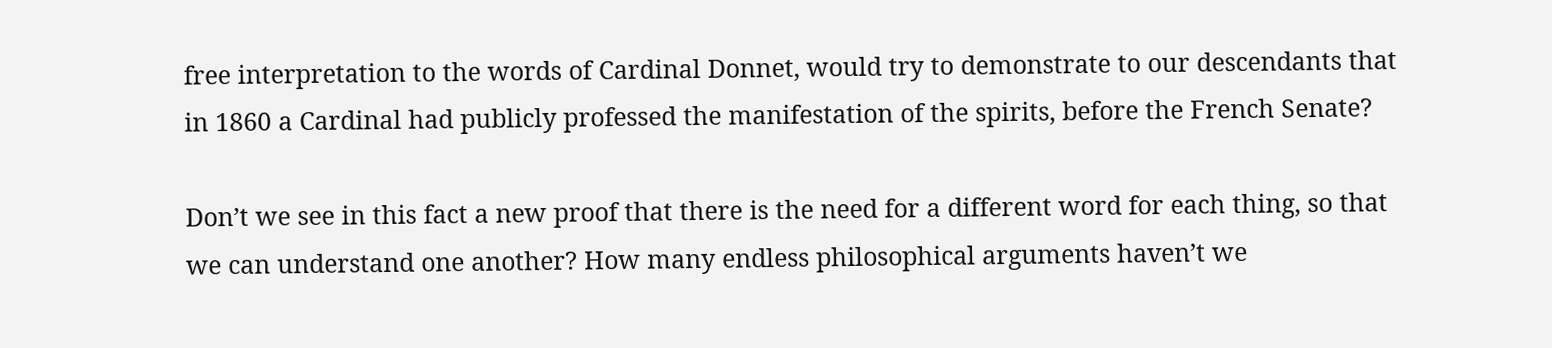free interpretation to the words of Cardinal Donnet, would try to demonstrate to our descendants that in 1860 a Cardinal had publicly professed the manifestation of the spirits, before the French Senate?

Don’t we see in this fact a new proof that there is the need for a different word for each thing, so that we can understand one another? How many endless philosophical arguments haven’t we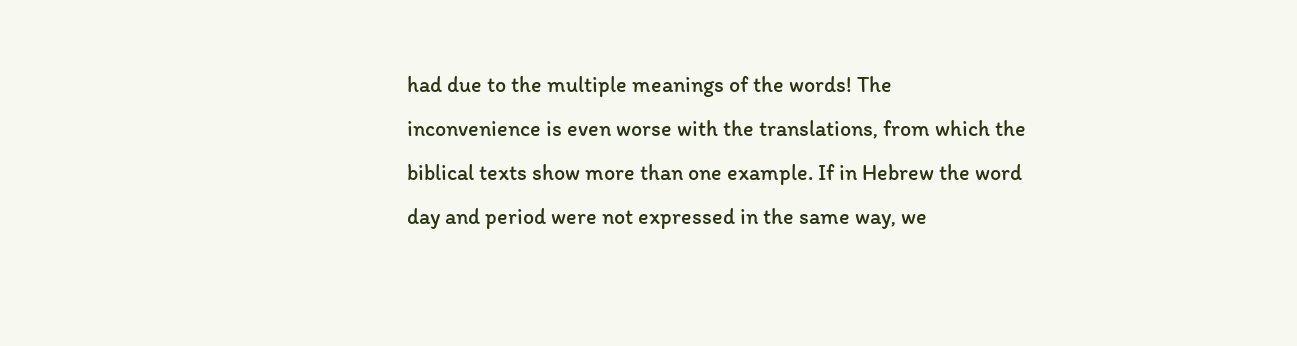had due to the multiple meanings of the words! The inconvenience is even worse with the translations, from which the biblical texts show more than one example. If in Hebrew the word day and period were not expressed in the same way, we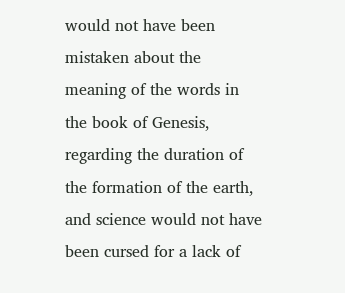would not have been mistaken about the meaning of the words in the book of Genesis, regarding the duration of the formation of the earth, and science would not have been cursed for a lack of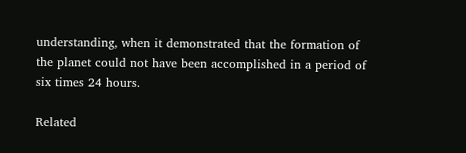understanding, when it demonstrated that the formation of the planet could not have been accomplished in a period of six times 24 hours.

Related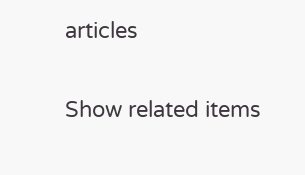articles

Show related items